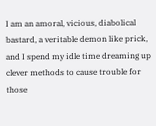I am an amoral, vicious, diabolical bastard, a veritable demon like prick, and I spend my idle time dreaming up clever methods to cause trouble for those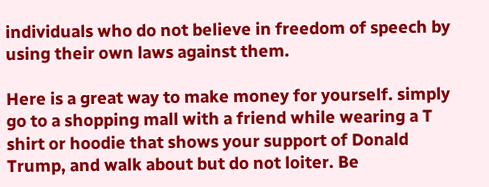individuals who do not believe in freedom of speech by using their own laws against them.

Here is a great way to make money for yourself. simply go to a shopping mall with a friend while wearing a T shirt or hoodie that shows your support of Donald Trump, and walk about but do not loiter. Be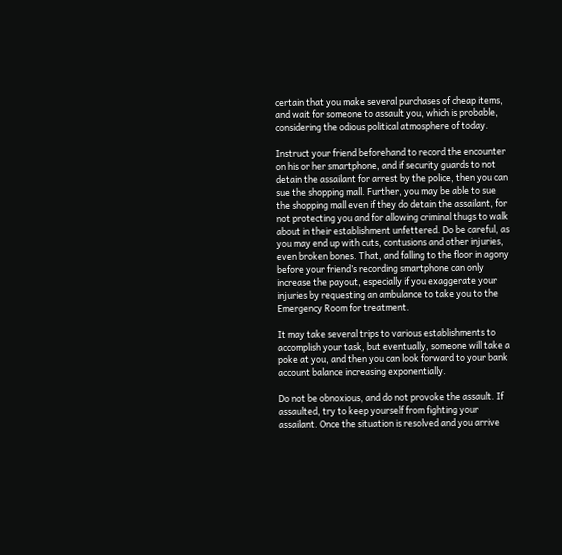certain that you make several purchases of cheap items, and wait for someone to assault you, which is probable, considering the odious political atmosphere of today.

Instruct your friend beforehand to record the encounter on his or her smartphone, and if security guards to not detain the assailant for arrest by the police, then you can sue the shopping mall. Further, you may be able to sue the shopping mall even if they do detain the assailant, for not protecting you and for allowing criminal thugs to walk about in their establishment unfettered. Do be careful, as you may end up with cuts, contusions and other injuries, even broken bones. That, and falling to the floor in agony before your friend’s recording smartphone can only increase the payout, especially if you exaggerate your injuries by requesting an ambulance to take you to the Emergency Room for treatment.

It may take several trips to various establishments to accomplish your task, but eventually, someone will take a poke at you, and then you can look forward to your bank account balance increasing exponentially.

Do not be obnoxious, and do not provoke the assault. If assaulted, try to keep yourself from fighting your assailant. Once the situation is resolved and you arrive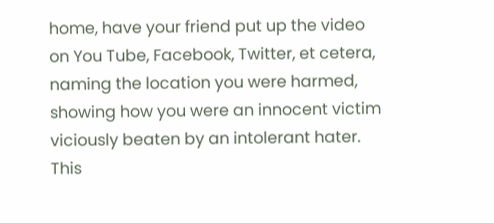home, have your friend put up the video on You Tube, Facebook, Twitter, et cetera, naming the location you were harmed, showing how you were an innocent victim viciously beaten by an intolerant hater. This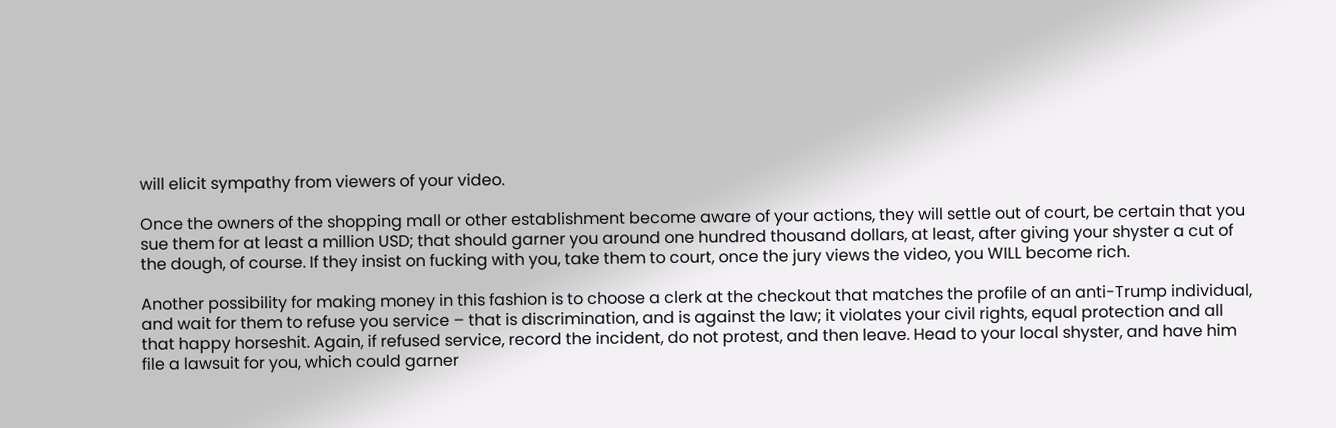will elicit sympathy from viewers of your video.

Once the owners of the shopping mall or other establishment become aware of your actions, they will settle out of court, be certain that you sue them for at least a million USD; that should garner you around one hundred thousand dollars, at least, after giving your shyster a cut of the dough, of course. If they insist on fucking with you, take them to court, once the jury views the video, you WILL become rich.

Another possibility for making money in this fashion is to choose a clerk at the checkout that matches the profile of an anti-Trump individual, and wait for them to refuse you service – that is discrimination, and is against the law; it violates your civil rights, equal protection and all that happy horseshit. Again, if refused service, record the incident, do not protest, and then leave. Head to your local shyster, and have him file a lawsuit for you, which could garner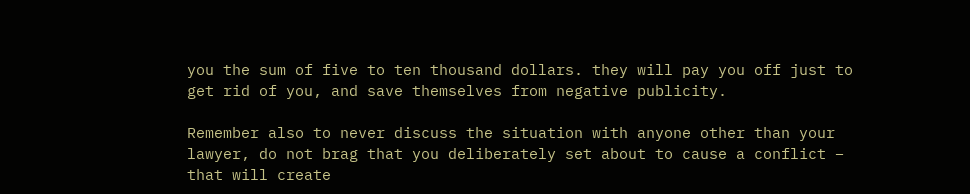you the sum of five to ten thousand dollars. they will pay you off just to get rid of you, and save themselves from negative publicity.

Remember also to never discuss the situation with anyone other than your lawyer, do not brag that you deliberately set about to cause a conflict – that will create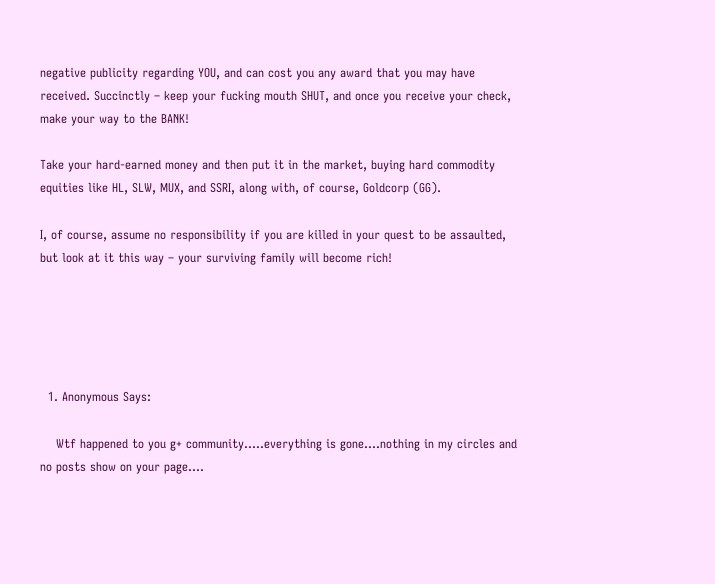negative publicity regarding YOU, and can cost you any award that you may have received. Succinctly – keep your fucking mouth SHUT, and once you receive your check, make your way to the BANK!

Take your hard-earned money and then put it in the market, buying hard commodity equities like HL, SLW, MUX, and SSRI, along with, of course, Goldcorp (GG).

I, of course, assume no responsibility if you are killed in your quest to be assaulted, but look at it this way – your surviving family will become rich!





  1. Anonymous Says:

    Wtf happened to you g+ community…..everything is gone….nothing in my circles and no posts show on your page….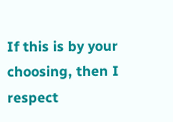If this is by your choosing, then I respect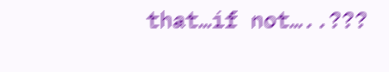that…if not…..???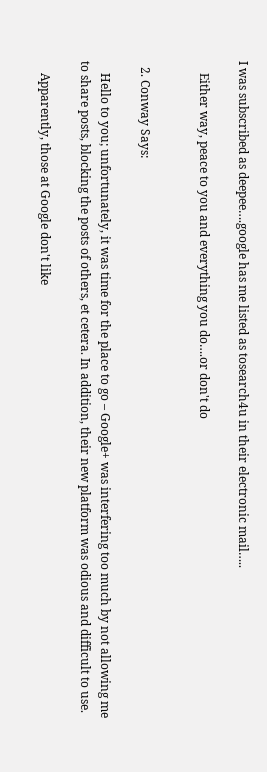I was subscribed as deepee….google has me listed as tosearch4u in their electronic mail…..

    Either way, peace to you and everything you do….or don't do


  2. Conway Says:

    Hello to you; unfortunately, it was time for the place to go – Google+ was interfering too much by not allowing me to share posts, blocking the posts of others, et cetera. In addition, their new platform was odious and difficult to use.

    Apparently, those at Google don't like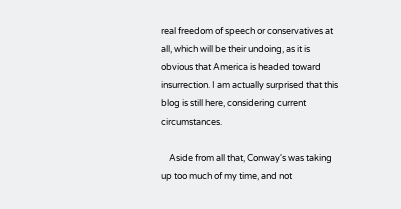real freedom of speech or conservatives at all, which will be their undoing, as it is obvious that America is headed toward insurrection. I am actually surprised that this blog is still here, considering current circumstances.

    Aside from all that, Conway's was taking up too much of my time, and not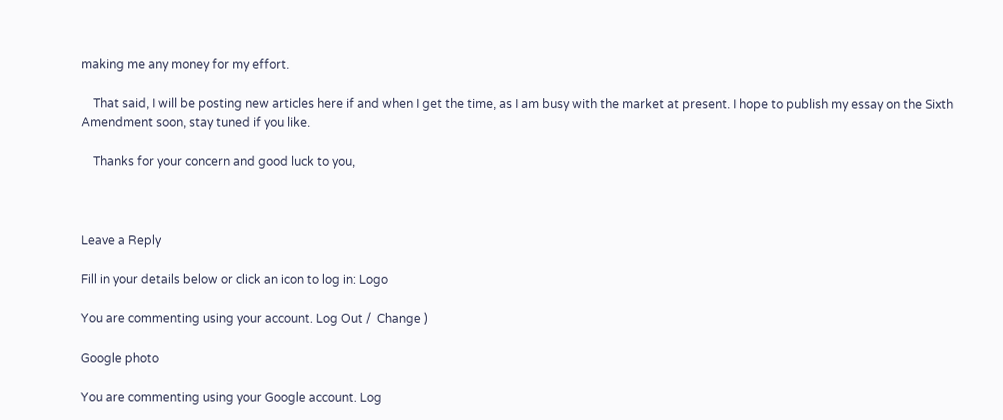making me any money for my effort.

    That said, I will be posting new articles here if and when I get the time, as I am busy with the market at present. I hope to publish my essay on the Sixth Amendment soon, stay tuned if you like.

    Thanks for your concern and good luck to you,



Leave a Reply

Fill in your details below or click an icon to log in: Logo

You are commenting using your account. Log Out /  Change )

Google photo

You are commenting using your Google account. Log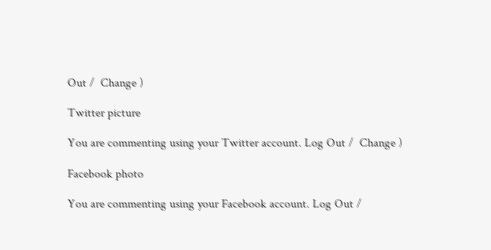Out /  Change )

Twitter picture

You are commenting using your Twitter account. Log Out /  Change )

Facebook photo

You are commenting using your Facebook account. Log Out /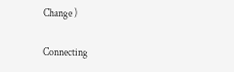Change )

Connecting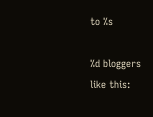to %s

%d bloggers like this: